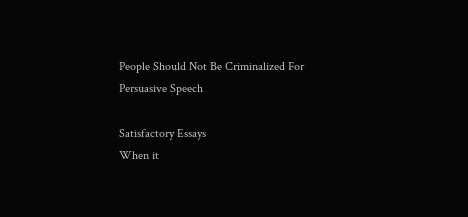People Should Not Be Criminalized For Persuasive Speech

Satisfactory Essays
When it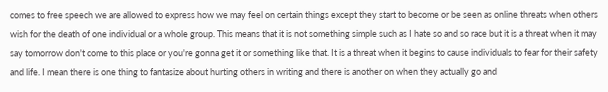comes to free speech we are allowed to express how we may feel on certain things except they start to become or be seen as online threats when others wish for the death of one individual or a whole group. This means that it is not something simple such as I hate so and so race but it is a threat when it may say tomorrow don't come to this place or you're gonna get it or something like that. It is a threat when it begins to cause individuals to fear for their safety and life. I mean there is one thing to fantasize about hurting others in writing and there is another on when they actually go and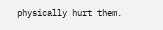physically hurt them.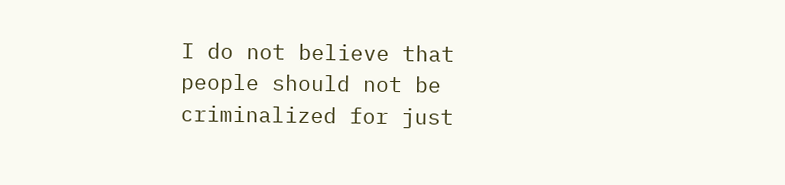I do not believe that people should not be criminalized for just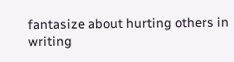fantasize about hurting others in writing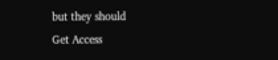but they should
Get Access